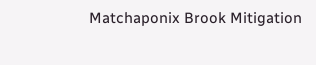Matchaponix Brook Mitigation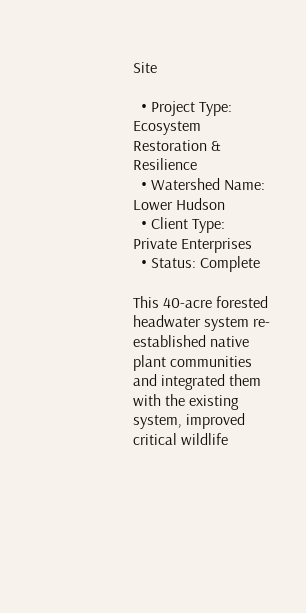Site

  • Project Type: Ecosystem Restoration & Resilience
  • Watershed Name: Lower Hudson
  • Client Type: Private Enterprises
  • Status: Complete

This 40-acre forested headwater system re-established native plant communities and integrated them with the existing system, improved critical wildlife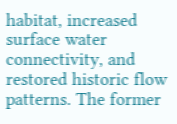habitat, increased surface water connectivity, and restored historic flow patterns. The former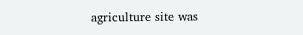agriculture site was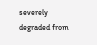severely degraded from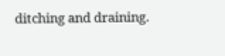ditching and draining.